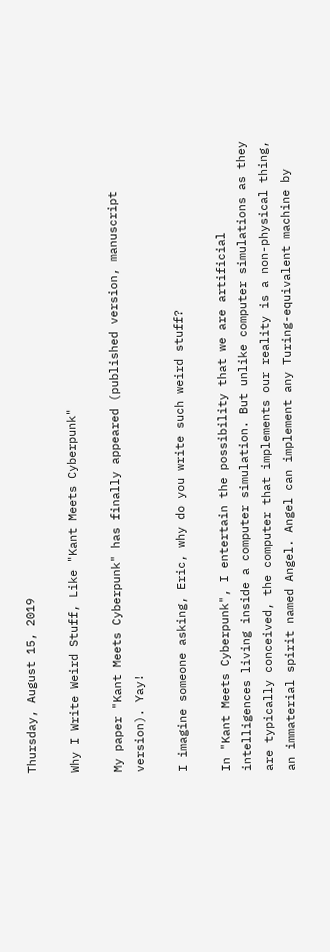Thursday, August 15, 2019

Why I Write Weird Stuff, Like "Kant Meets Cyberpunk"

My paper "Kant Meets Cyberpunk" has finally appeared (published version, manuscript version). Yay!

I imagine someone asking, Eric, why do you write such weird stuff?

In "Kant Meets Cyberpunk", I entertain the possibility that we are artificial intelligences living inside a computer simulation. But unlike computer simulations as they are typically conceived, the computer that implements our reality is a non-physical thing, an immaterial spirit named Angel. Angel can implement any Turing-equivalent machine by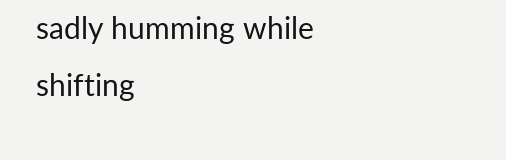sadly humming while shifting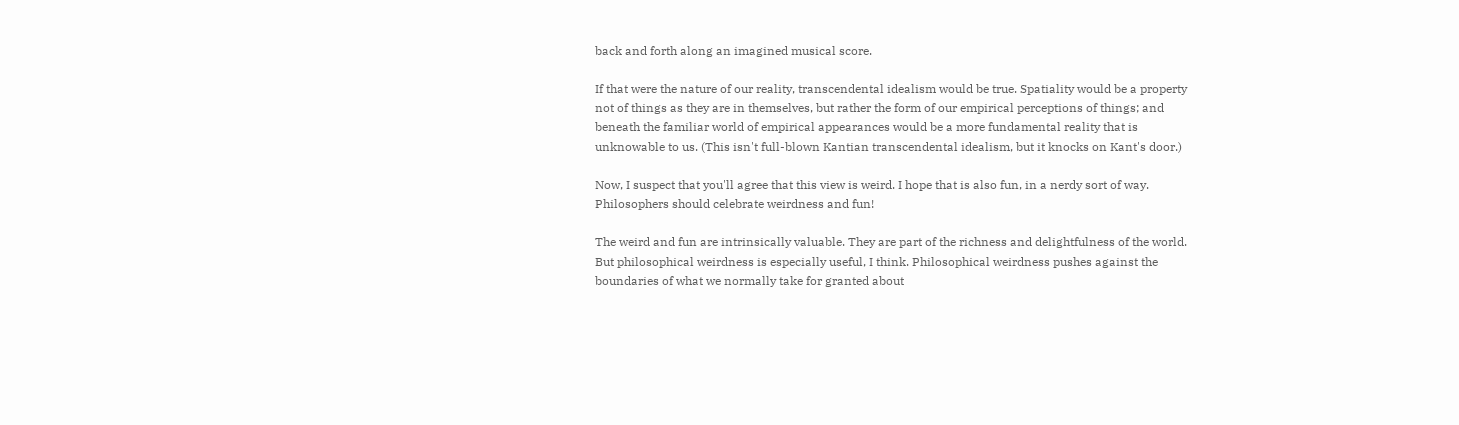back and forth along an imagined musical score.

If that were the nature of our reality, transcendental idealism would be true. Spatiality would be a property not of things as they are in themselves, but rather the form of our empirical perceptions of things; and beneath the familiar world of empirical appearances would be a more fundamental reality that is unknowable to us. (This isn't full-blown Kantian transcendental idealism, but it knocks on Kant's door.)

Now, I suspect that you'll agree that this view is weird. I hope that is also fun, in a nerdy sort of way. Philosophers should celebrate weirdness and fun!

The weird and fun are intrinsically valuable. They are part of the richness and delightfulness of the world. But philosophical weirdness is especially useful, I think. Philosophical weirdness pushes against the boundaries of what we normally take for granted about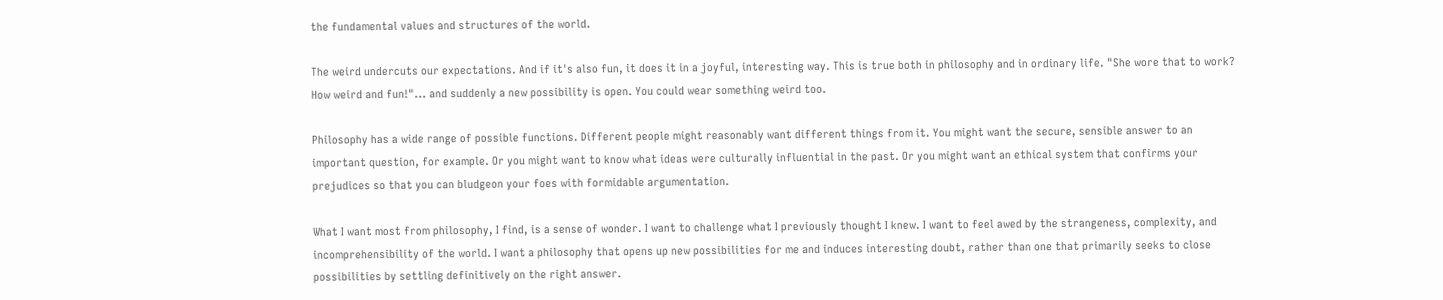the fundamental values and structures of the world.

The weird undercuts our expectations. And if it's also fun, it does it in a joyful, interesting way. This is true both in philosophy and in ordinary life. "She wore that to work? How weird and fun!"... and suddenly a new possibility is open. You could wear something weird too.

Philosophy has a wide range of possible functions. Different people might reasonably want different things from it. You might want the secure, sensible answer to an important question, for example. Or you might want to know what ideas were culturally influential in the past. Or you might want an ethical system that confirms your prejudices so that you can bludgeon your foes with formidable argumentation.

What I want most from philosophy, I find, is a sense of wonder. I want to challenge what I previously thought I knew. I want to feel awed by the strangeness, complexity, and incomprehensibility of the world. I want a philosophy that opens up new possibilities for me and induces interesting doubt, rather than one that primarily seeks to close possibilities by settling definitively on the right answer.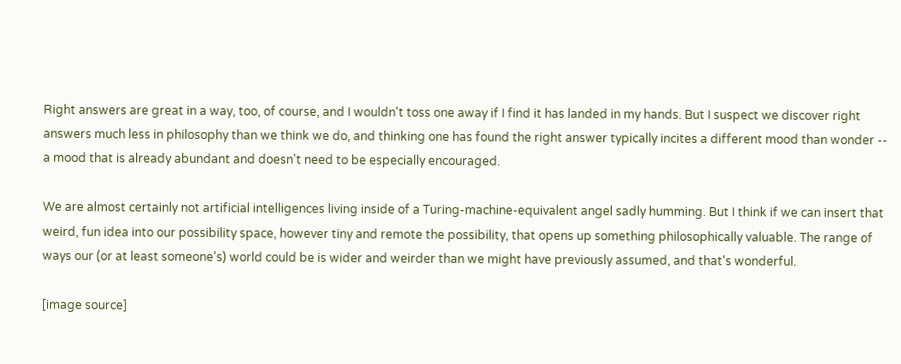Right answers are great in a way, too, of course, and I wouldn't toss one away if I find it has landed in my hands. But I suspect we discover right answers much less in philosophy than we think we do, and thinking one has found the right answer typically incites a different mood than wonder -- a mood that is already abundant and doesn't need to be especially encouraged.

We are almost certainly not artificial intelligences living inside of a Turing-machine-equivalent angel sadly humming. But I think if we can insert that weird, fun idea into our possibility space, however tiny and remote the possibility, that opens up something philosophically valuable. The range of ways our (or at least someone's) world could be is wider and weirder than we might have previously assumed, and that's wonderful.

[image source]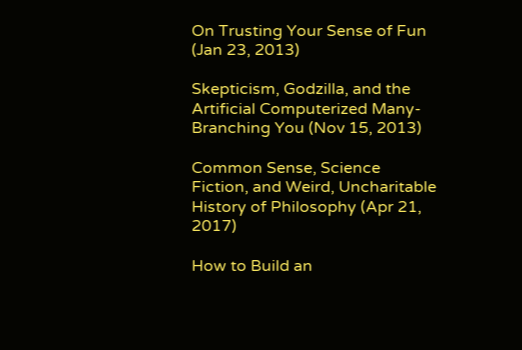On Trusting Your Sense of Fun (Jan 23, 2013)

Skepticism, Godzilla, and the Artificial Computerized Many-Branching You (Nov 15, 2013)

Common Sense, Science Fiction, and Weird, Uncharitable History of Philosophy (Apr 21, 2017)

How to Build an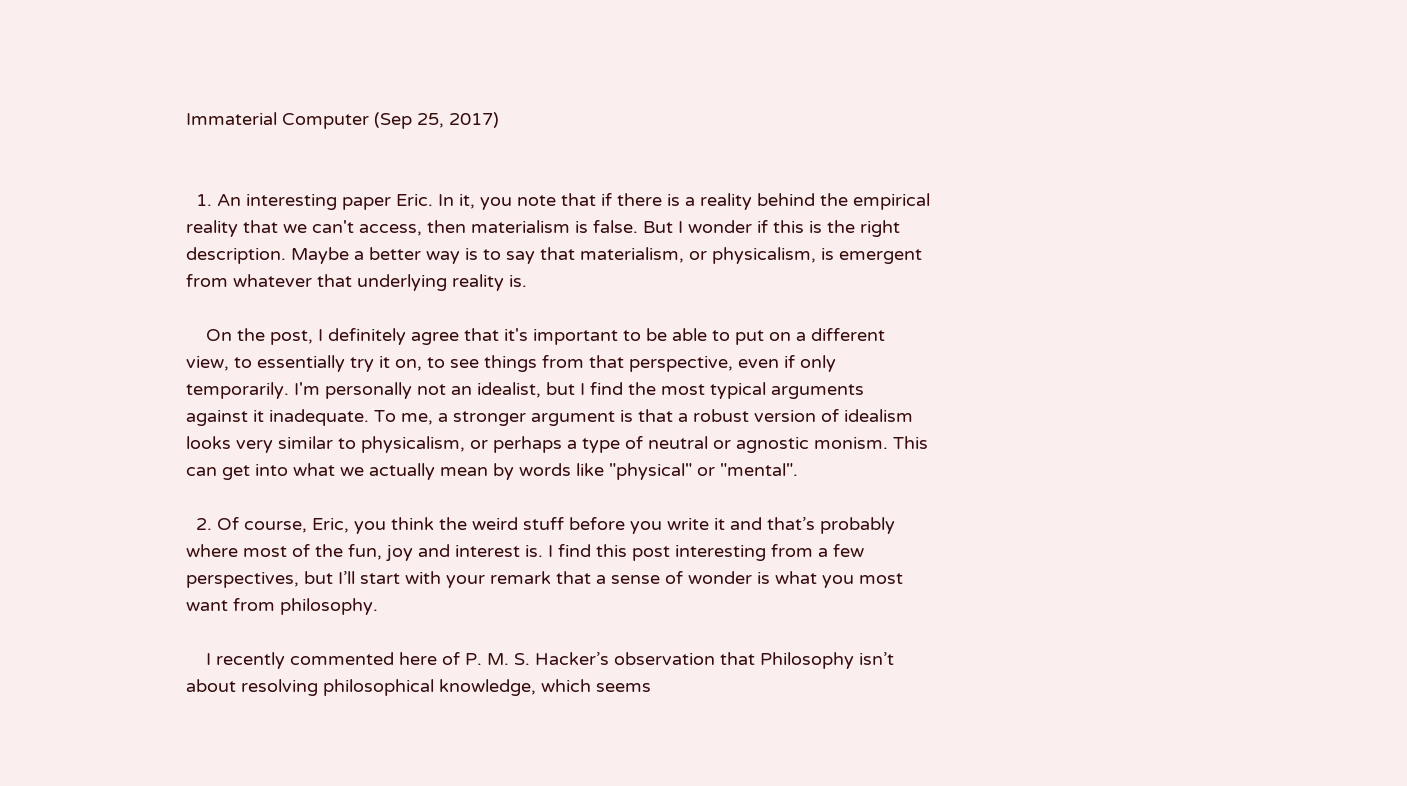Immaterial Computer (Sep 25, 2017)


  1. An interesting paper Eric. In it, you note that if there is a reality behind the empirical reality that we can't access, then materialism is false. But I wonder if this is the right description. Maybe a better way is to say that materialism, or physicalism, is emergent from whatever that underlying reality is.

    On the post, I definitely agree that it's important to be able to put on a different view, to essentially try it on, to see things from that perspective, even if only temporarily. I'm personally not an idealist, but I find the most typical arguments against it inadequate. To me, a stronger argument is that a robust version of idealism looks very similar to physicalism, or perhaps a type of neutral or agnostic monism. This can get into what we actually mean by words like "physical" or "mental".

  2. Of course, Eric, you think the weird stuff before you write it and that’s probably where most of the fun, joy and interest is. I find this post interesting from a few perspectives, but I’ll start with your remark that a sense of wonder is what you most want from philosophy.

    I recently commented here of P. M. S. Hacker’s observation that Philosophy isn’t about resolving philosophical knowledge, which seems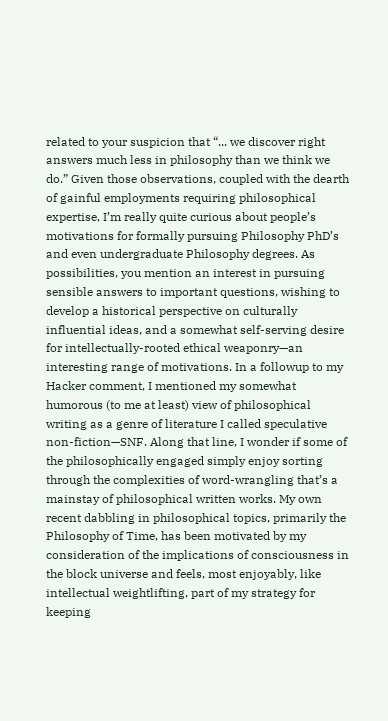related to your suspicion that “... we discover right answers much less in philosophy than we think we do.” Given those observations, coupled with the dearth of gainful employments requiring philosophical expertise, I’m really quite curious about people’s motivations for formally pursuing Philosophy PhD’s and even undergraduate Philosophy degrees. As possibilities, you mention an interest in pursuing sensible answers to important questions, wishing to develop a historical perspective on culturally influential ideas, and a somewhat self-serving desire for intellectually-rooted ethical weaponry—an interesting range of motivations. In a followup to my Hacker comment, I mentioned my somewhat humorous (to me at least) view of philosophical writing as a genre of literature I called speculative non-fiction—SNF. Along that line, I wonder if some of the philosophically engaged simply enjoy sorting through the complexities of word-wrangling that’s a mainstay of philosophical written works. My own recent dabbling in philosophical topics, primarily the Philosophy of Time, has been motivated by my consideration of the implications of consciousness in the block universe and feels, most enjoyably, like intellectual weightlifting, part of my strategy for keeping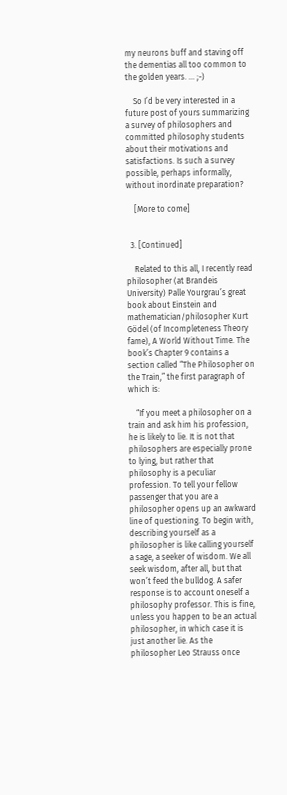my neurons buff and staving off the dementias all too common to the golden years. ... ;-)

    So I’d be very interested in a future post of yours summarizing a survey of philosophers and committed philosophy students about their motivations and satisfactions. Is such a survey possible, perhaps informally, without inordinate preparation?

    [More to come]


  3. [Continued]

    Related to this all, I recently read philosopher (at Brandeis University) Palle Yourgrau’s great book about Einstein and mathematician/philosopher Kurt Gödel (of Incompleteness Theory fame), A World Without Time. The book’s Chapter 9 contains a section called “The Philosopher on the Train,” the first paragraph of which is:

    “If you meet a philosopher on a train and ask him his profession, he is likely to lie. It is not that philosophers are especially prone to lying, but rather that philosophy is a peculiar profession. To tell your fellow passenger that you are a philosopher opens up an awkward line of questioning. To begin with, describing yourself as a philosopher is like calling yourself a sage, a seeker of wisdom. We all seek wisdom, after all, but that won’t feed the bulldog. A safer response is to account oneself a philosophy professor. This is fine, unless you happen to be an actual philosopher, in which case it is just another lie. As the philosopher Leo Strauss once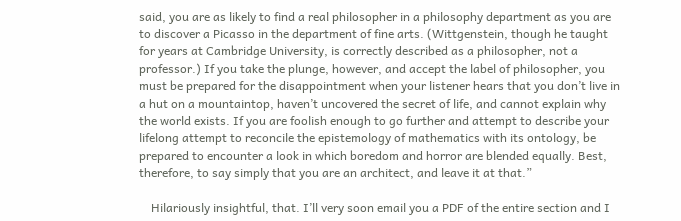said, you are as likely to find a real philosopher in a philosophy department as you are to discover a Picasso in the department of fine arts. (Wittgenstein, though he taught for years at Cambridge University, is correctly described as a philosopher, not a professor.) If you take the plunge, however, and accept the label of philosopher, you must be prepared for the disappointment when your listener hears that you don’t live in a hut on a mountaintop, haven’t uncovered the secret of life, and cannot explain why the world exists. If you are foolish enough to go further and attempt to describe your lifelong attempt to reconcile the epistemology of mathematics with its ontology, be prepared to encounter a look in which boredom and horror are blended equally. Best, therefore, to say simply that you are an architect, and leave it at that.”

    Hilariously insightful, that. I’ll very soon email you a PDF of the entire section and I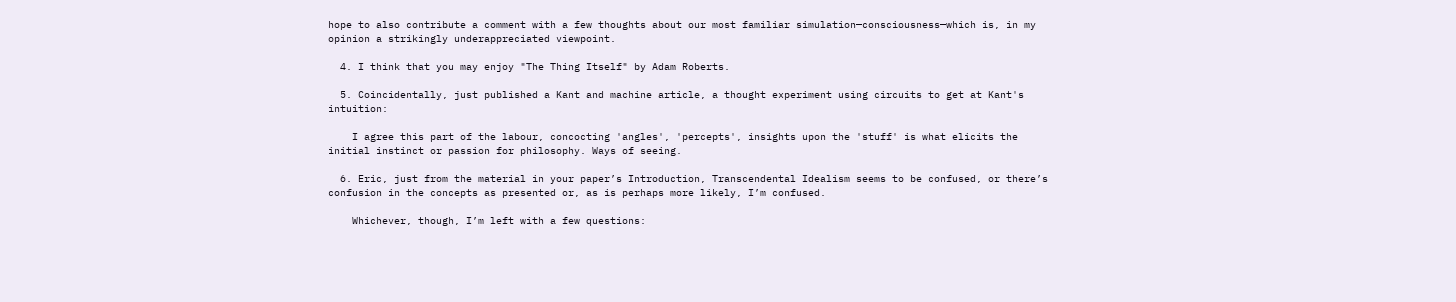hope to also contribute a comment with a few thoughts about our most familiar simulation—consciousness—which is, in my opinion a strikingly underappreciated viewpoint.

  4. I think that you may enjoy "The Thing Itself" by Adam Roberts.

  5. Coincidentally, just published a Kant and machine article, a thought experiment using circuits to get at Kant's intuition:

    I agree this part of the labour, concocting 'angles', 'percepts', insights upon the 'stuff' is what elicits the initial instinct or passion for philosophy. Ways of seeing.

  6. Eric, just from the material in your paper’s Introduction, Transcendental Idealism seems to be confused, or there’s confusion in the concepts as presented or, as is perhaps more likely, I’m confused.

    Whichever, though, I’m left with a few questions: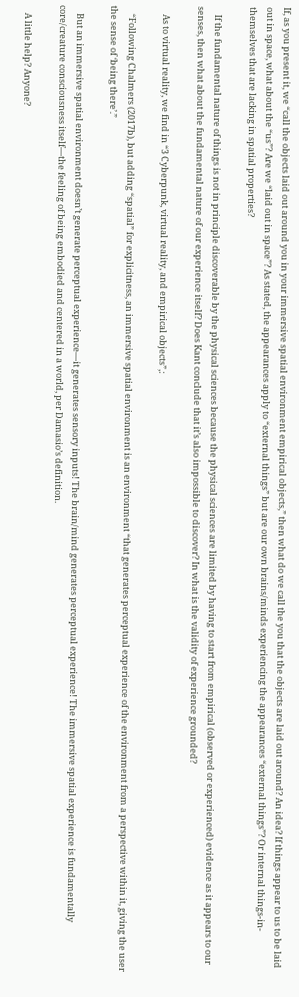If, as you present it, we “call the objects laid out around you in your immersive spatial environment empirical objects,” then what do we call the you that the objects are laid out around? An idea? If things appear to us to be laid out in space, what about the “us”? Are we “laid out in space”? As stated, the appearances apply to “external things” but are our own brains/minds experiencing the appearances “external things”? Or internal things-in-themselves that are lacking in spatial properties?

    If the fundamental nature of things is not in principle discoverable by the physical sciences because the physical sciences are limited by having to start from empirical (observed or experienced) evidence as it appears to our senses, then what about the fundamental nature of our experience itself? Does Kant conclude that it’s also impossible to discover? In what is the validity of experience grounded?

    As to virtual reality, we find in “3 Cyberpunk, virtual reality, and empirical objects”,:

    “Following Chalmers (2017b), but adding “spatial” for explicitness, an immersive spatial environment is an environment “that generates perceptual experience of the environment from a perspective within it, giving the user the sense of ‘being there’.”

    But an immersive spatial environment doesn’t generate perceptual experience—it generates sensory inputs! The brain/mind generates perceptual experience! The immersive spatial experience is fundamentally core/creature consciousness itself—the feeling of being embodied and centered in a world, per Damasio’s definition.

    A little help? Anyone?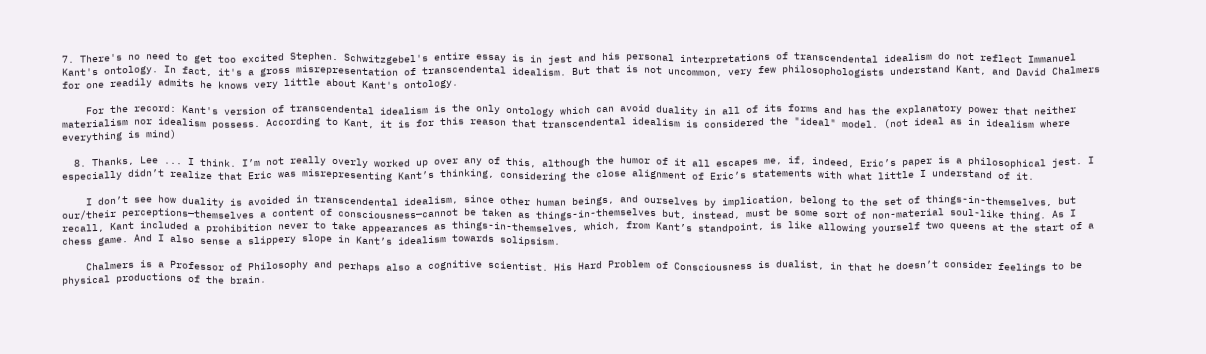7. There's no need to get too excited Stephen. Schwitzgebel's entire essay is in jest and his personal interpretations of transcendental idealism do not reflect Immanuel Kant's ontology. In fact, it's a gross misrepresentation of transcendental idealism. But that is not uncommon, very few philosophologists understand Kant, and David Chalmers for one readily admits he knows very little about Kant's ontology.

    For the record: Kant's version of transcendental idealism is the only ontology which can avoid duality in all of its forms and has the explanatory power that neither materialism nor idealism possess. According to Kant, it is for this reason that transcendental idealism is considered the "ideal" model. (not ideal as in idealism where everything is mind)

  8. Thanks, Lee ... I think. I’m not really overly worked up over any of this, although the humor of it all escapes me, if, indeed, Eric’s paper is a philosophical jest. I especially didn’t realize that Eric was misrepresenting Kant’s thinking, considering the close alignment of Eric’s statements with what little I understand of it.

    I don’t see how duality is avoided in transcendental idealism, since other human beings, and ourselves by implication, belong to the set of things-in-themselves, but our/their perceptions—themselves a content of consciousness—cannot be taken as things-in-themselves but, instead, must be some sort of non-material soul-like thing. As I recall, Kant included a prohibition never to take appearances as things-in-themselves, which, from Kant’s standpoint, is like allowing yourself two queens at the start of a chess game. And I also sense a slippery slope in Kant’s idealism towards solipsism.

    Chalmers is a Professor of Philosophy and perhaps also a cognitive scientist. His Hard Problem of Consciousness is dualist, in that he doesn’t consider feelings to be physical productions of the brain.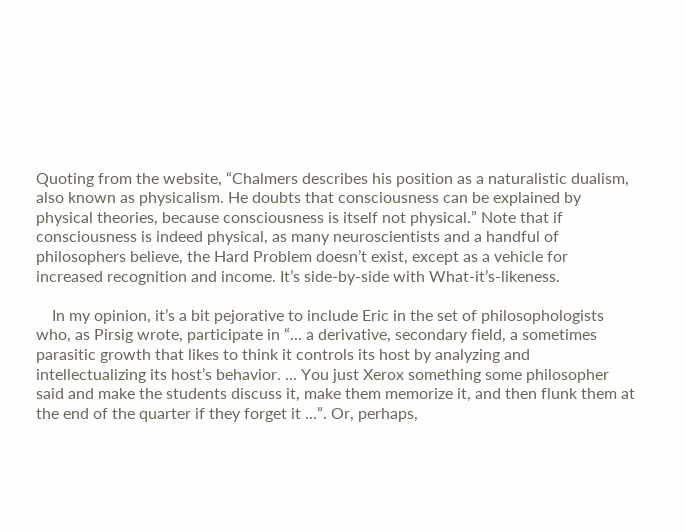Quoting from the website, “Chalmers describes his position as a naturalistic dualism, also known as physicalism. He doubts that consciousness can be explained by physical theories, because consciousness is itself not physical.” Note that if consciousness is indeed physical, as many neuroscientists and a handful of philosophers believe, the Hard Problem doesn’t exist, except as a vehicle for increased recognition and income. It’s side-by-side with What-it’s-likeness.

    In my opinion, it’s a bit pejorative to include Eric in the set of philosophologists who, as Pirsig wrote, participate in “... a derivative, secondary field, a sometimes parasitic growth that likes to think it controls its host by analyzing and intellectualizing its host’s behavior. ... You just Xerox something some philosopher said and make the students discuss it, make them memorize it, and then flunk them at the end of the quarter if they forget it ...”. Or, perhaps,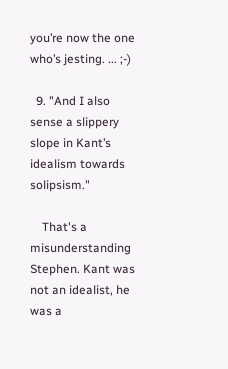you’re now the one who’s jesting. ... ;-)

  9. "And I also sense a slippery slope in Kant’s idealism towards solipsism."

    That's a misunderstanding Stephen. Kant was not an idealist, he was a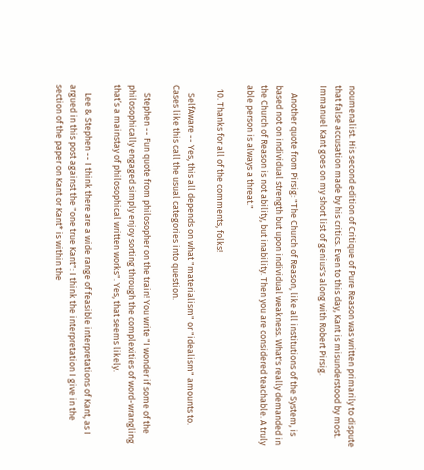noumenalist. His second edition of Critique of Pure Reason was written primarily to dispute that false accusation made by his critics. Even to this day, Kant is misunderstood by most. Immanuel Kant goes on my short list of genius's along with Robert Pirsig.

    Another quote from Pirsig: "The Church of Reason, like all institutions of the System, is based not on individual strength but upon individual weakness. What's really demanded in the Church of Reason is not ability, but inability. Then you are considered teachable. A truly able person is always a threat."

  10. Thanks for all of the comments, folks!

    SelfAware -- Yes, this all depends on what "materialism" or "idealism" amounts to. Cases like this call the usual categories into question.

    Stephen -- Fun quote from philosopher on the train! You write "I wonder if some of the philosophically engaged simply enjoy sorting through the complexities of word-wrangling that’s a mainstay of philosophical written works". Yes, that seems likely.

    Lee & Stephen -- I think there are a wide range of feasible interpretations of Kant, as I argued in this post against the "one true Kant": I think the interpretation I give in the section of the paper on Kant or Kant* is within the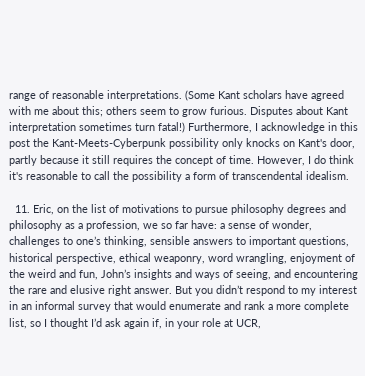range of reasonable interpretations. (Some Kant scholars have agreed with me about this; others seem to grow furious. Disputes about Kant interpretation sometimes turn fatal!) Furthermore, I acknowledge in this post the Kant-Meets-Cyberpunk possibility only knocks on Kant's door, partly because it still requires the concept of time. However, I do think it's reasonable to call the possibility a form of transcendental idealism.

  11. Eric, on the list of motivations to pursue philosophy degrees and philosophy as a profession, we so far have: a sense of wonder, challenges to one’s thinking, sensible answers to important questions, historical perspective, ethical weaponry, word wrangling, enjoyment of the weird and fun, John’s insights and ways of seeing, and encountering the rare and elusive right answer. But you didn’t respond to my interest in an informal survey that would enumerate and rank a more complete list, so I thought I’d ask again if, in your role at UCR,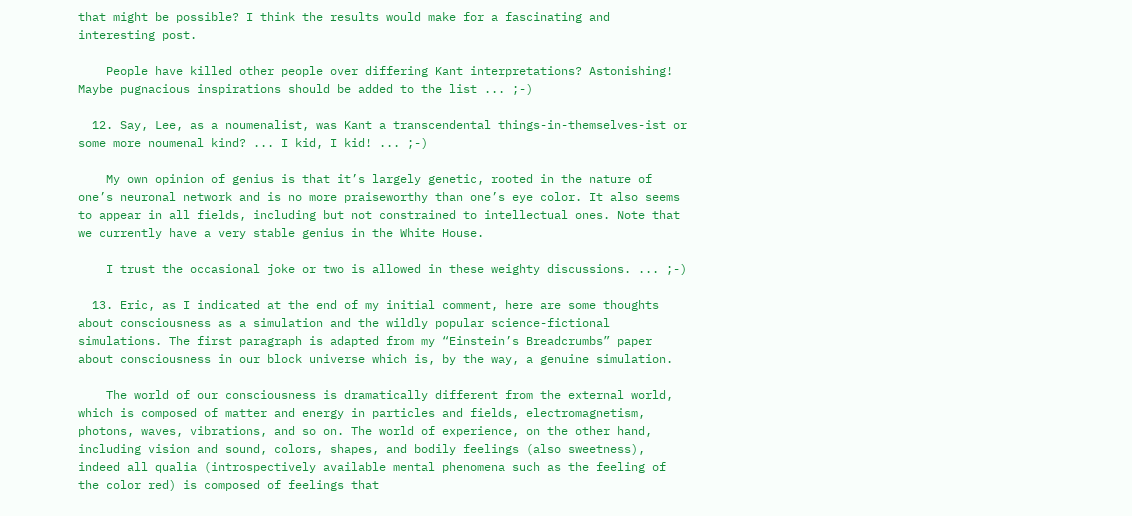that might be possible? I think the results would make for a fascinating and interesting post.

    People have killed other people over differing Kant interpretations? Astonishing! Maybe pugnacious inspirations should be added to the list ... ;-)

  12. Say, Lee, as a noumenalist, was Kant a transcendental things-in-themselves-ist or some more noumenal kind? ... I kid, I kid! ... ;-)

    My own opinion of genius is that it’s largely genetic, rooted in the nature of one’s neuronal network and is no more praiseworthy than one’s eye color. It also seems to appear in all fields, including but not constrained to intellectual ones. Note that we currently have a very stable genius in the White House.

    I trust the occasional joke or two is allowed in these weighty discussions. ... ;-)

  13. Eric, as I indicated at the end of my initial comment, here are some thoughts about consciousness as a simulation and the wildly popular science-fictional simulations. The first paragraph is adapted from my “Einstein’s Breadcrumbs” paper about consciousness in our block universe which is, by the way, a genuine simulation.

    The world of our consciousness is dramatically different from the external world, which is composed of matter and energy in particles and fields, electromagnetism, photons, waves, vibrations, and so on. The world of experience, on the other hand, including vision and sound, colors, shapes, and bodily feelings (also sweetness), indeed all qualia (introspectively available mental phenomena such as the feeling of the color red) is composed of feelings that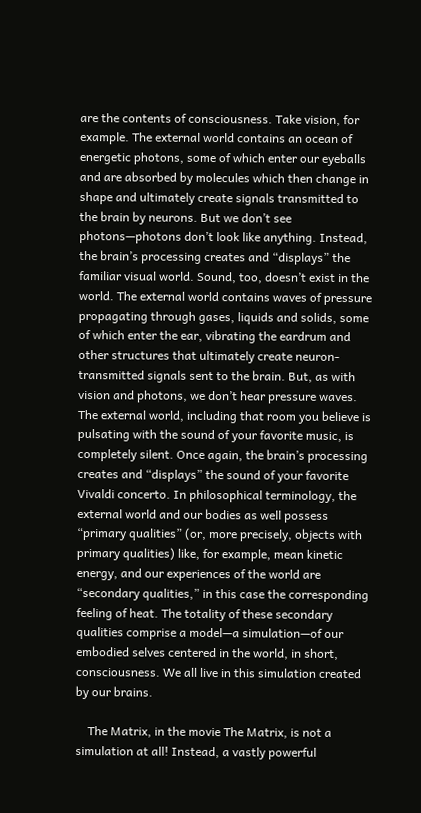are the contents of consciousness. Take vision, for example. The external world contains an ocean of energetic photons, some of which enter our eyeballs and are absorbed by molecules which then change in shape and ultimately create signals transmitted to the brain by neurons. But we don’t see photons—photons don’t look like anything. Instead, the brain’s processing creates and “displays” the familiar visual world. Sound, too, doesn’t exist in the world. The external world contains waves of pressure propagating through gases, liquids and solids, some of which enter the ear, vibrating the eardrum and other structures that ultimately create neuron-transmitted signals sent to the brain. But, as with vision and photons, we don’t hear pressure waves. The external world, including that room you believe is pulsating with the sound of your favorite music, is completely silent. Once again, the brain’s processing creates and “displays” the sound of your favorite Vivaldi concerto. In philosophical terminology, the external world and our bodies as well possess “primary qualities” (or, more precisely, objects with primary qualities) like, for example, mean kinetic energy, and our experiences of the world are “secondary qualities,” in this case the corresponding feeling of heat. The totality of these secondary qualities comprise a model—a simulation—of our embodied selves centered in the world, in short, consciousness. We all live in this simulation created by our brains.

    The Matrix, in the movie The Matrix, is not a simulation at all! Instead, a vastly powerful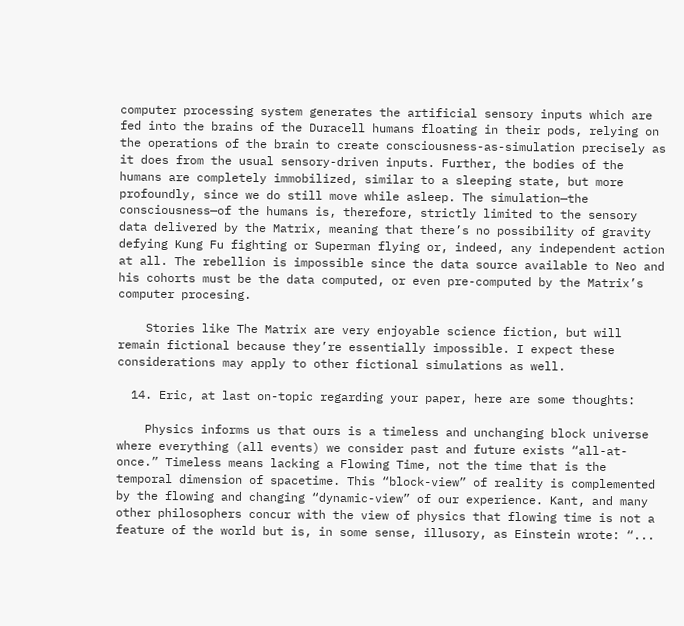computer processing system generates the artificial sensory inputs which are fed into the brains of the Duracell humans floating in their pods, relying on the operations of the brain to create consciousness-as-simulation precisely as it does from the usual sensory-driven inputs. Further, the bodies of the humans are completely immobilized, similar to a sleeping state, but more profoundly, since we do still move while asleep. The simulation—the consciousness—of the humans is, therefore, strictly limited to the sensory data delivered by the Matrix, meaning that there’s no possibility of gravity defying Kung Fu fighting or Superman flying or, indeed, any independent action at all. The rebellion is impossible since the data source available to Neo and his cohorts must be the data computed, or even pre-computed by the Matrix’s computer procesing.

    Stories like The Matrix are very enjoyable science fiction, but will remain fictional because they’re essentially impossible. I expect these considerations may apply to other fictional simulations as well.

  14. Eric, at last on-topic regarding your paper, here are some thoughts:

    Physics informs us that ours is a timeless and unchanging block universe where everything (all events) we consider past and future exists “all-at-once.” Timeless means lacking a Flowing Time, not the time that is the temporal dimension of spacetime. This “block-view” of reality is complemented by the flowing and changing “dynamic-view” of our experience. Kant, and many other philosophers concur with the view of physics that flowing time is not a feature of the world but is, in some sense, illusory, as Einstein wrote: “...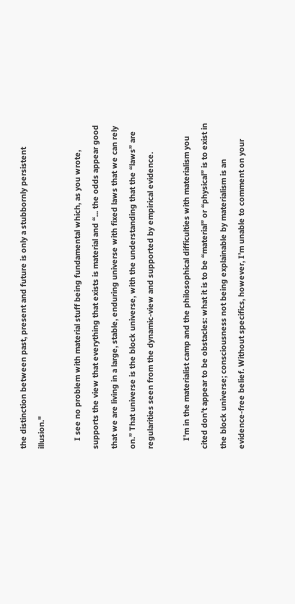the distinction between past, present and future is only a stubbornly persistent illusion."

    I see no problem with material stuff being fundamental which, as you wrote, supports the view that everything that exists is material and “... the odds appear good that we are living in a large, stable, enduring universe with fixed laws that we can rely on.” That universe is the block universe, with the understanding that the “laws” are regularities seen from the dynamic-view and supported by empirical evidence.

    I'm in the materialist camp and the philosophical difficulties with materialism you cited don’t appear to be obstacles: what it is to be “material” or “physical” is to exist in the block universe; consciousness not being explainable by materialism is an evidence-free belief. Without specifics, however, I’m unable to comment on your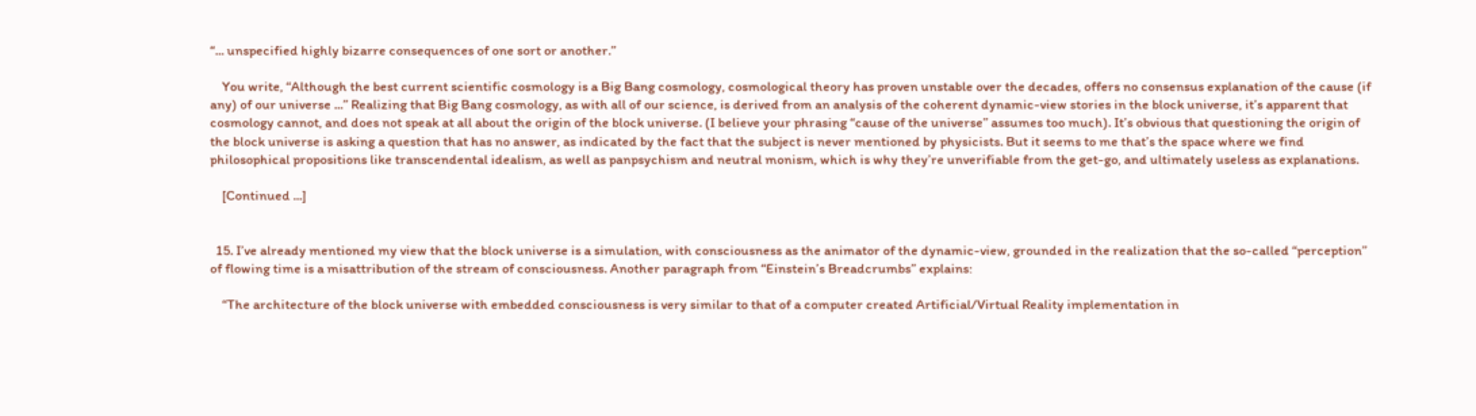“... unspecified highly bizarre consequences of one sort or another.”

    You write, “Although the best current scientific cosmology is a Big Bang cosmology, cosmological theory has proven unstable over the decades, offers no consensus explanation of the cause (if any) of our universe ...” Realizing that Big Bang cosmology, as with all of our science, is derived from an analysis of the coherent dynamic-view stories in the block universe, it’s apparent that cosmology cannot, and does not speak at all about the origin of the block universe. (I believe your phrasing “cause of the universe” assumes too much). It’s obvious that questioning the origin of the block universe is asking a question that has no answer, as indicated by the fact that the subject is never mentioned by physicists. But it seems to me that’s the space where we find philosophical propositions like transcendental idealism, as well as panpsychism and neutral monism, which is why they’re unverifiable from the get-go, and ultimately useless as explanations.

    [Continued ...]


  15. I’ve already mentioned my view that the block universe is a simulation, with consciousness as the animator of the dynamic-view, grounded in the realization that the so-called “perception” of flowing time is a misattribution of the stream of consciousness. Another paragraph from “Einstein’s Breadcrumbs” explains:

    “The architecture of the block universe with embedded consciousness is very similar to that of a computer created Artificial/Virtual Reality implementation in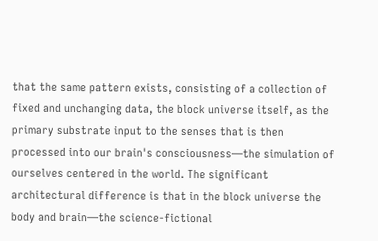that the same pattern exists, consisting of a collection of fixed and unchanging data, the block universe itself, as the primary substrate input to the senses that is then processed into our brain's consciousness—the simulation of ourselves centered in the world. The significant architectural difference is that in the block universe the body and brain—the science-fictional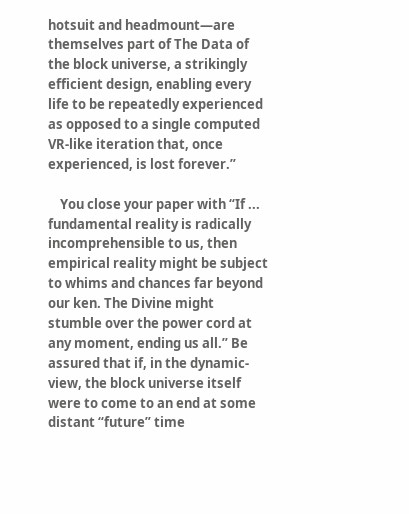hotsuit and headmount—are themselves part of The Data of the block universe, a strikingly efficient design, enabling every life to be repeatedly experienced as opposed to a single computed VR-like iteration that, once experienced, is lost forever.”

    You close your paper with “If ... fundamental reality is radically incomprehensible to us, then empirical reality might be subject to whims and chances far beyond our ken. The Divine might stumble over the power cord at any moment, ending us all.” Be assured that if, in the dynamic-view, the block universe itself were to come to an end at some distant “future” time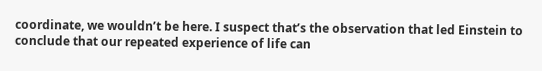coordinate, we wouldn’t be here. I suspect that’s the observation that led Einstein to conclude that our repeated experience of life can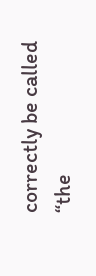correctly be called “the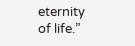eternity of life.”